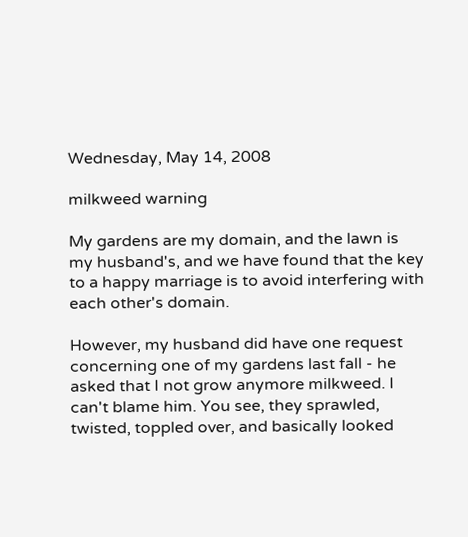Wednesday, May 14, 2008

milkweed warning

My gardens are my domain, and the lawn is my husband's, and we have found that the key to a happy marriage is to avoid interfering with each other's domain.

However, my husband did have one request concerning one of my gardens last fall - he asked that I not grow anymore milkweed. I can't blame him. You see, they sprawled, twisted, toppled over, and basically looked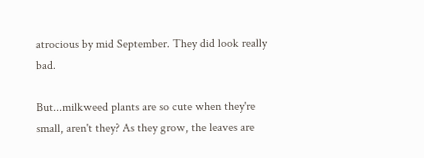atrocious by mid September. They did look really bad.

But...milkweed plants are so cute when they're small, aren't they? As they grow, the leaves are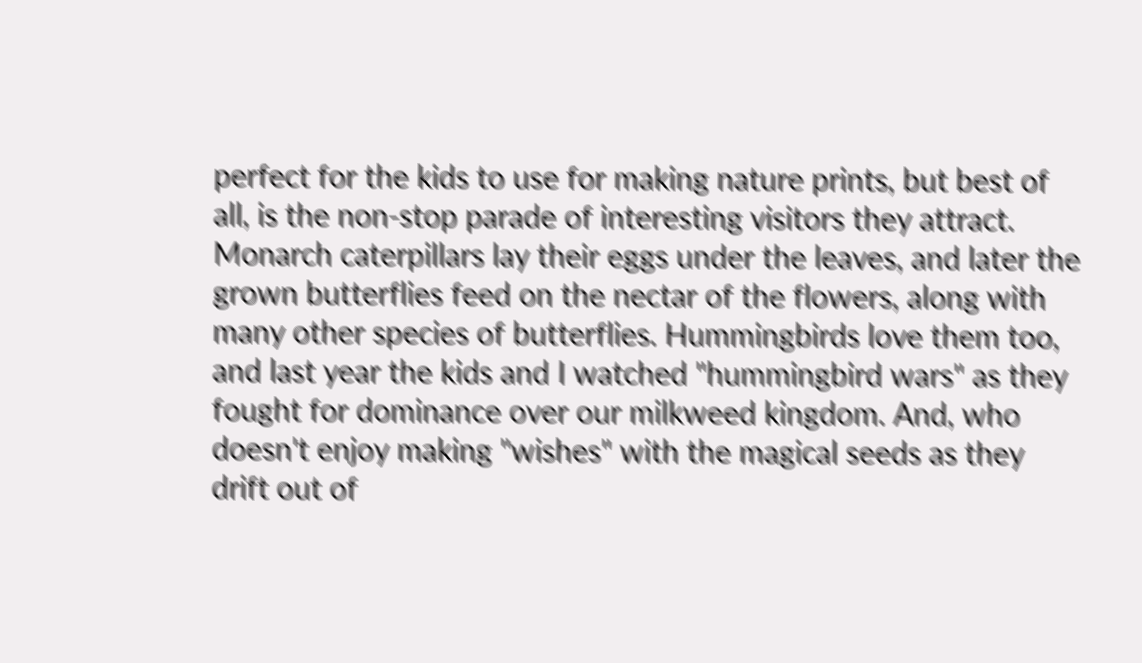perfect for the kids to use for making nature prints, but best of all, is the non-stop parade of interesting visitors they attract. Monarch caterpillars lay their eggs under the leaves, and later the grown butterflies feed on the nectar of the flowers, along with many other species of butterflies. Hummingbirds love them too, and last year the kids and I watched "hummingbird wars" as they fought for dominance over our milkweed kingdom. And, who doesn't enjoy making "wishes" with the magical seeds as they drift out of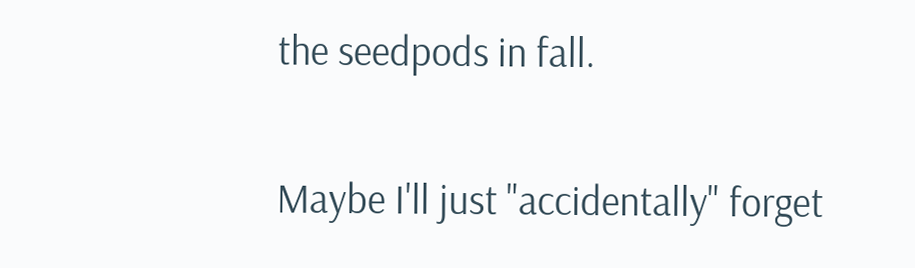the seedpods in fall.

Maybe I'll just "accidentally" forget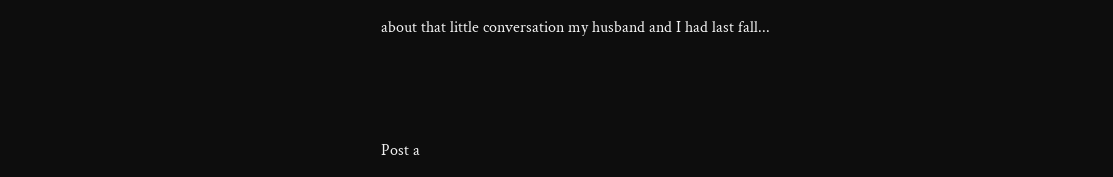about that little conversation my husband and I had last fall...



Post a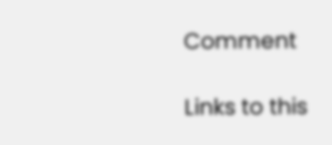Comment

Links to this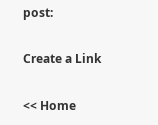post:

Create a Link

<< Home